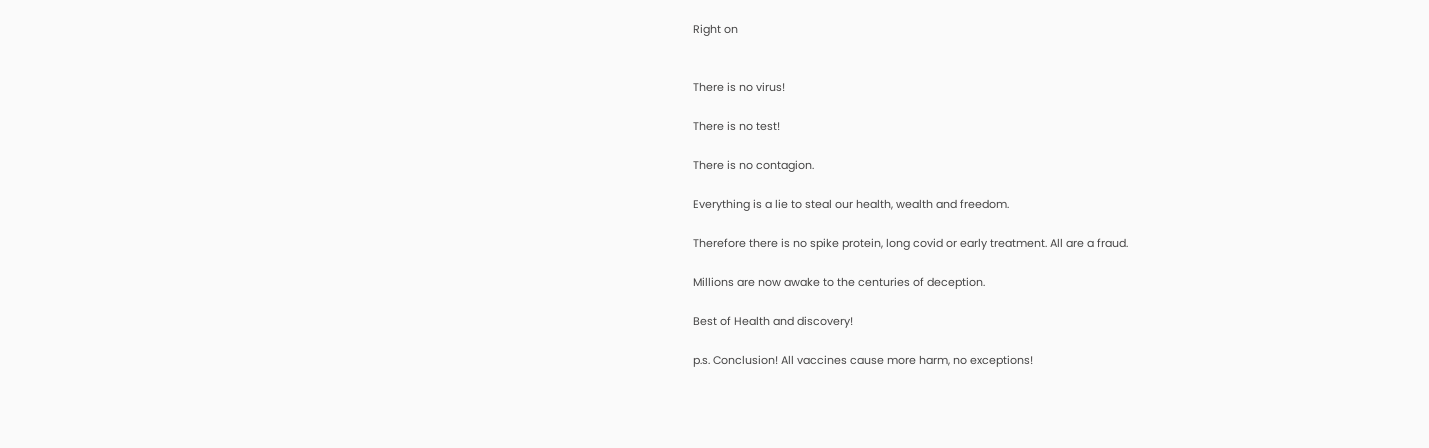Right on


There is no virus!

There is no test!

There is no contagion.

Everything is a lie to steal our health, wealth and freedom.

Therefore there is no spike protein, long covid or early treatment. All are a fraud.

Millions are now awake to the centuries of deception.

Best of Health and discovery!

p.s. Conclusion! All vaccines cause more harm, no exceptions!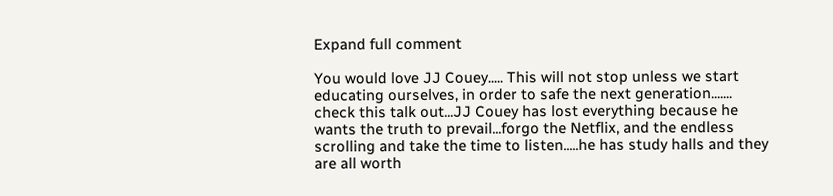Expand full comment

You would love JJ Couey..... This will not stop unless we start educating ourselves, in order to safe the next generation....... check this talk out...JJ Couey has lost everything because he wants the truth to prevail...forgo the Netflix, and the endless scrolling and take the time to listen.....he has study halls and they are all worth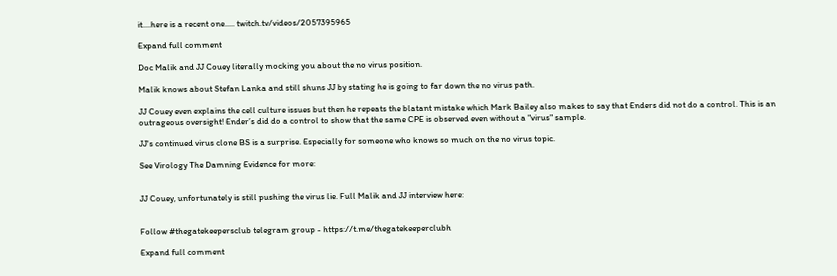it....here is a recent one..... twitch.tv/videos/2057395965

Expand full comment

Doc Malik and JJ Couey literally mocking you about the no virus position.

Malik knows about Stefan Lanka and still shuns JJ by stating he is going to far down the no virus path.

JJ Couey even explains the cell culture issues but then he repeats the blatant mistake which Mark Bailey also makes to say that Enders did not do a control. This is an outrageous oversight! Ender’s did do a control to show that the same CPE is observed even without a "virus" sample.

JJ's continued virus clone BS is a surprise. Especially for someone who knows so much on the no virus topic.

See Virology The Damning Evidence for more:


JJ Couey, unfortunately is still pushing the virus lie. Full Malik and JJ interview here:


Follow #thegatekeepersclub telegram group - https://t.me/thegatekeeperclubh

Expand full comment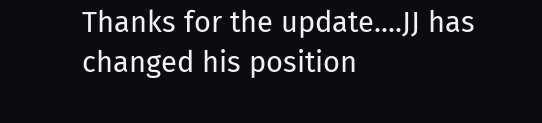Thanks for the update....JJ has changed his position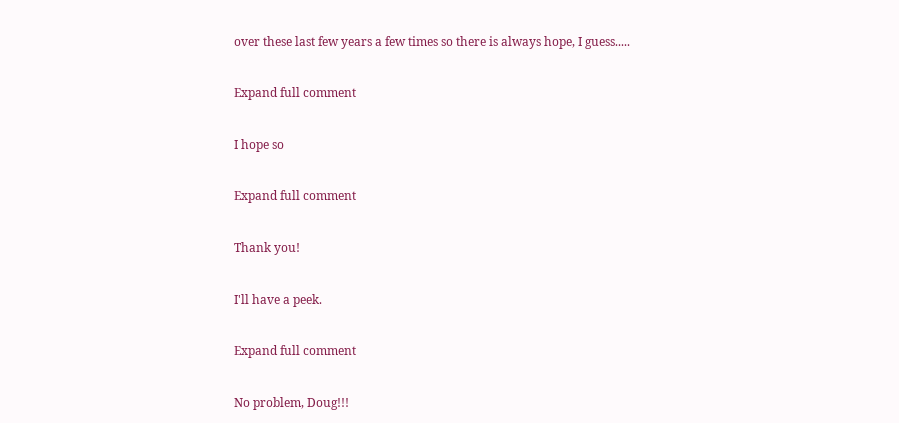over these last few years a few times so there is always hope, I guess.....

Expand full comment

I hope so

Expand full comment

Thank you!

I'll have a peek.

Expand full comment

No problem, Doug!!!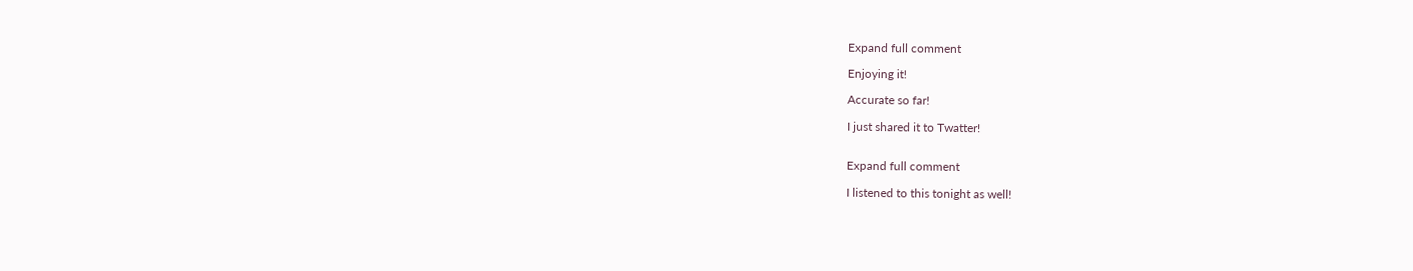Expand full comment

Enjoying it!

Accurate so far!

I just shared it to Twatter!


Expand full comment

I listened to this tonight as well!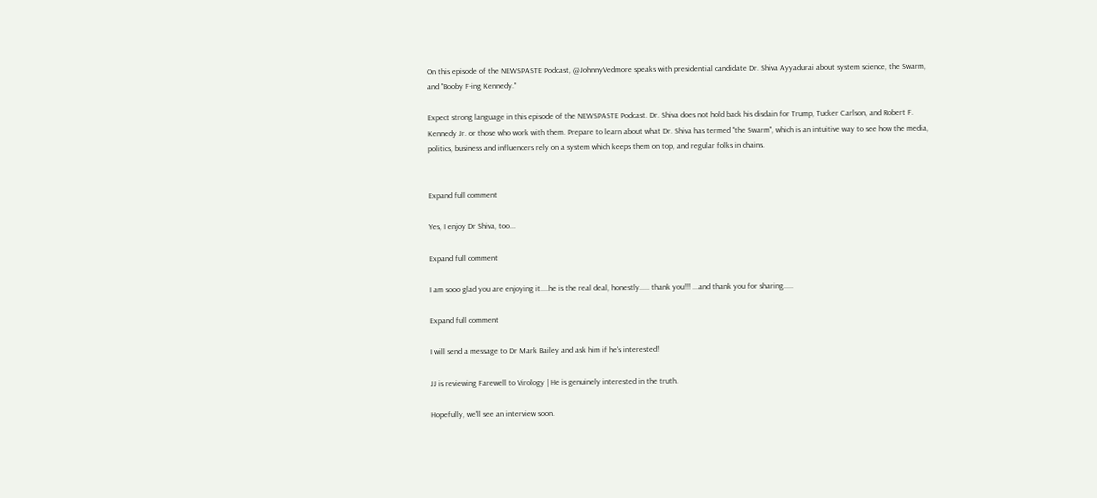On this episode of the NEWSPASTE Podcast, @JohnnyVedmore speaks with presidential candidate Dr. Shiva Ayyadurai about system science, the Swarm, and "Booby F-ing Kennedy."

Expect strong language in this episode of the NEWSPASTE Podcast. Dr. Shiva does not hold back his disdain for Trump, Tucker Carlson, and Robert F. Kennedy Jr. or those who work with them. Prepare to learn about what Dr. Shiva has termed "the Swarm", which is an intuitive way to see how the media, politics, business and influencers rely on a system which keeps them on top, and regular folks in chains.


Expand full comment

Yes, I enjoy Dr Shiva, too...

Expand full comment

I am sooo glad you are enjoying it....he is the real deal, honestly..... thank you!!! ...and thank you for sharing.....

Expand full comment

I will send a message to Dr Mark Bailey and ask him if he's interested!

JJ is reviewing Farewell to Virology | He is genuinely interested in the truth.

Hopefully, we'll see an interview soon.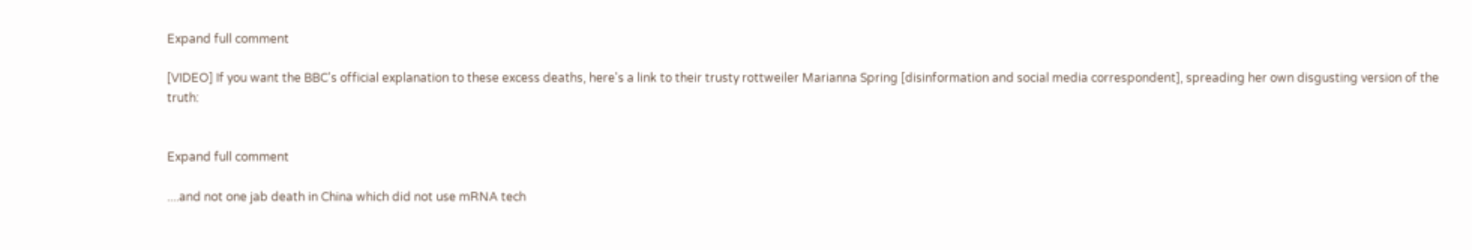Expand full comment

[VIDEO] If you want the BBC's official explanation to these excess deaths, here's a link to their trusty rottweiler Marianna Spring [disinformation and social media correspondent], spreading her own disgusting version of the truth:


Expand full comment

....and not one jab death in China which did not use mRNA tech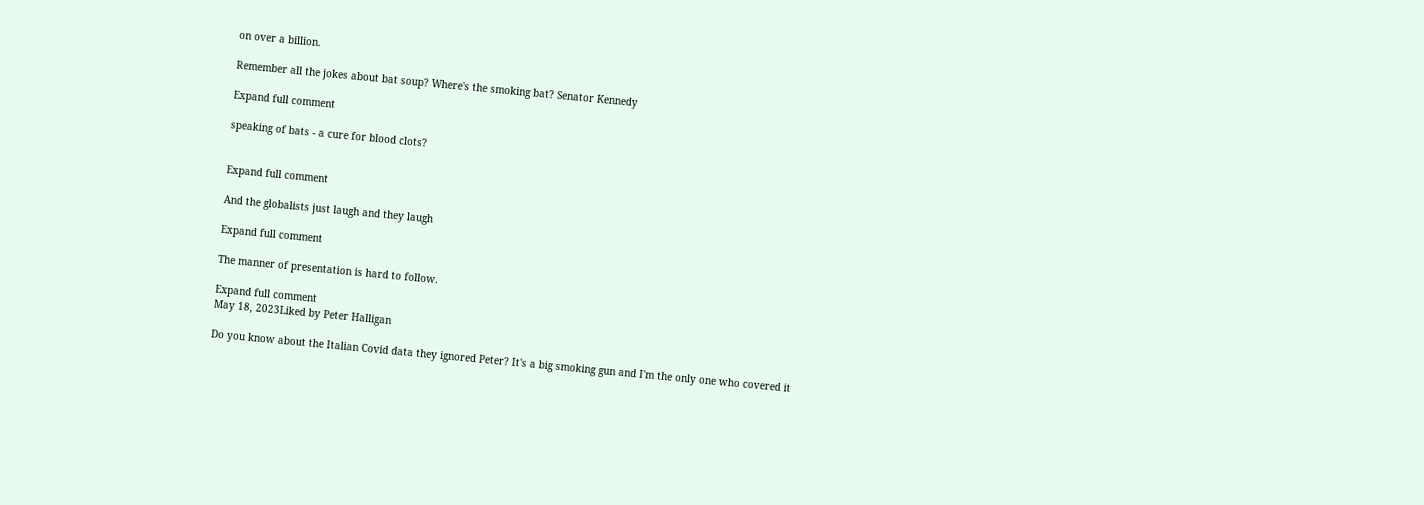on over a billion.

Remember all the jokes about bat soup? Where's the smoking bat? Senator Kennedy

Expand full comment

speaking of bats - a cure for blood clots?


Expand full comment

And the globalists just laugh and they laugh

Expand full comment

The manner of presentation is hard to follow.

Expand full comment
May 18, 2023Liked by Peter Halligan

Do you know about the Italian Covid data they ignored Peter? It's a big smoking gun and I'm the only one who covered it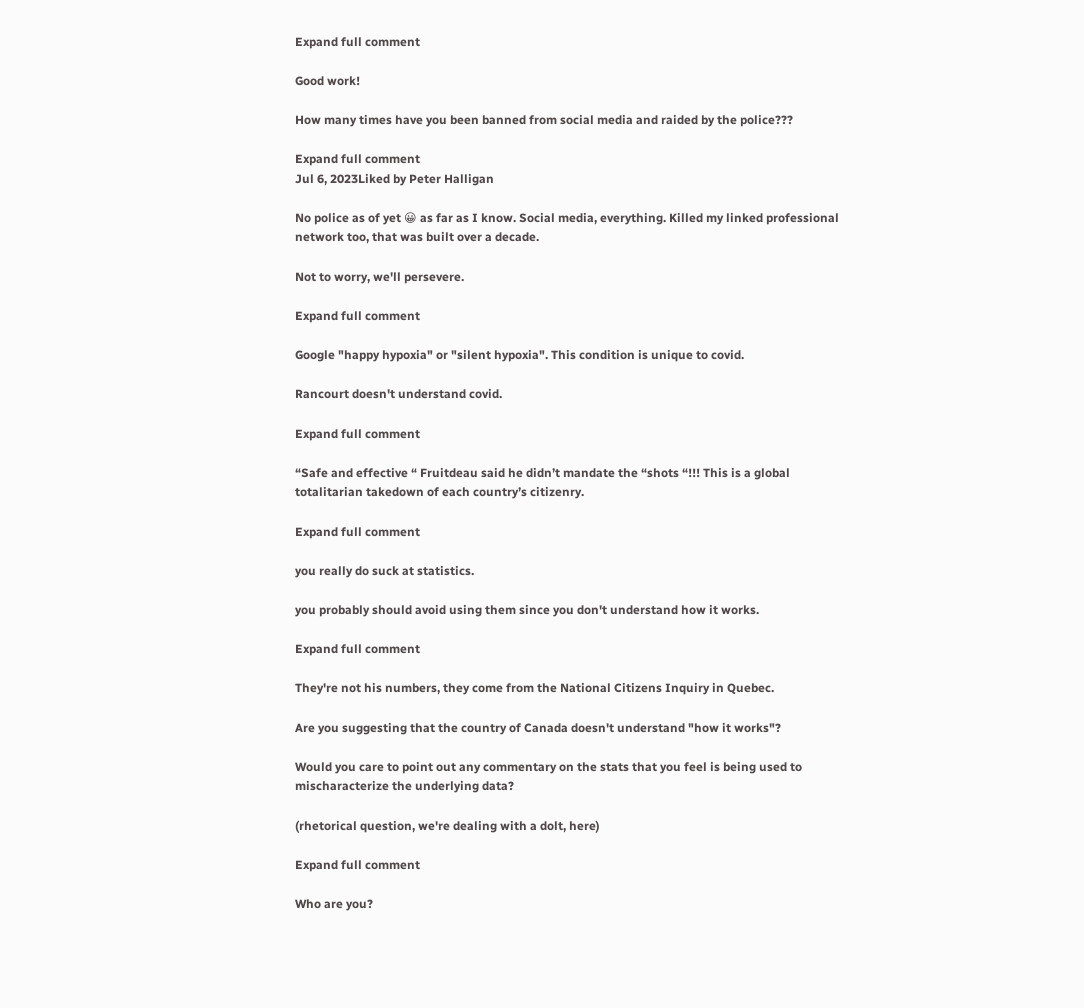Expand full comment

Good work!

How many times have you been banned from social media and raided by the police???

Expand full comment
Jul 6, 2023Liked by Peter Halligan

No police as of yet 😀 as far as I know. Social media, everything. Killed my linked professional network too, that was built over a decade.

Not to worry, we'll persevere.

Expand full comment

Google "happy hypoxia" or "silent hypoxia". This condition is unique to covid.

Rancourt doesn't understand covid.

Expand full comment

“Safe and effective “ Fruitdeau said he didn’t mandate the “shots “!!! This is a global totalitarian takedown of each country’s citizenry.

Expand full comment

you really do suck at statistics.

you probably should avoid using them since you don't understand how it works.

Expand full comment

They're not his numbers, they come from the National Citizens Inquiry in Quebec.

Are you suggesting that the country of Canada doesn't understand "how it works"?

Would you care to point out any commentary on the stats that you feel is being used to mischaracterize the underlying data?

(rhetorical question, we're dealing with a dolt, here)

Expand full comment

Who are you?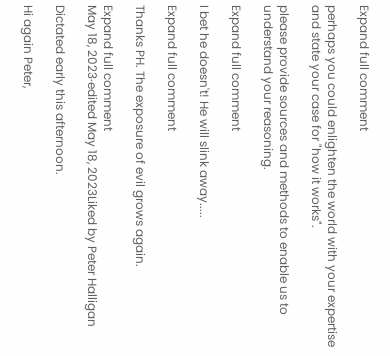Expand full comment

perhaps you could enlighten the world with your expertise and state your case for "how it works".

please provide sources and methods to enable us to understand your reasoning.

Expand full comment

I bet he doesn't! He will slink away.....

Expand full comment

Thanks PH. The exposure of evil grows again.

Expand full comment
May 18, 2023·edited May 18, 2023Liked by Peter Halligan

Dictated early this afternoon.

Hi again Peter,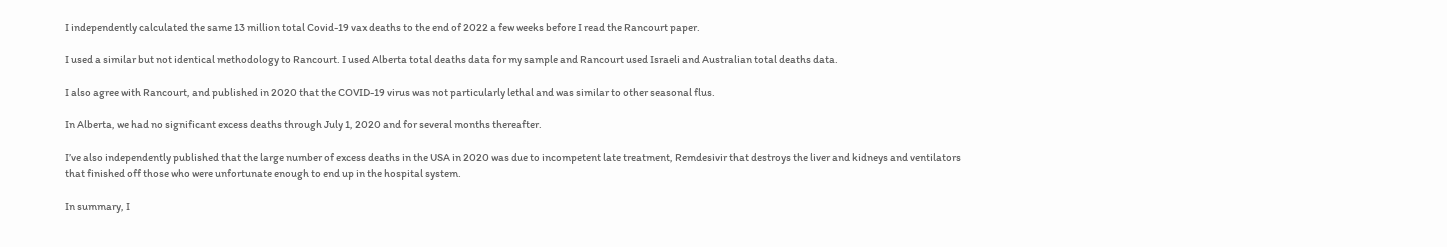I independently calculated the same 13 million total Covid-19 vax deaths to the end of 2022 a few weeks before I read the Rancourt paper.

I used a similar but not identical methodology to Rancourt. I used Alberta total deaths data for my sample and Rancourt used Israeli and Australian total deaths data.

I also agree with Rancourt, and published in 2020 that the COVID-19 virus was not particularly lethal and was similar to other seasonal flus.

In Alberta, we had no significant excess deaths through July 1, 2020 and for several months thereafter.

I’ve also independently published that the large number of excess deaths in the USA in 2020 was due to incompetent late treatment, Remdesivir that destroys the liver and kidneys and ventilators that finished off those who were unfortunate enough to end up in the hospital system.

In summary, I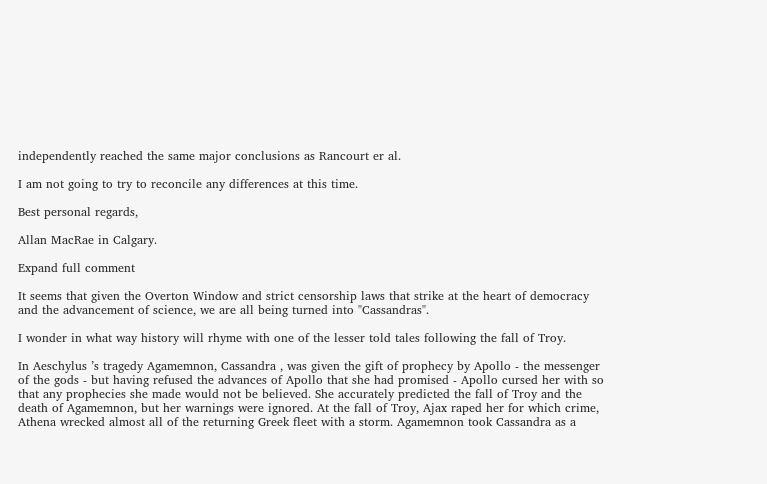independently reached the same major conclusions as Rancourt er al.

I am not going to try to reconcile any differences at this time.

Best personal regards,

Allan MacRae in Calgary.

Expand full comment

It seems that given the Overton Window and strict censorship laws that strike at the heart of democracy and the advancement of science, we are all being turned into "Cassandras".

I wonder in what way history will rhyme with one of the lesser told tales following the fall of Troy.

In Aeschylus ’s tragedy Agamemnon, Cassandra , was given the gift of prophecy by Apollo - the messenger of the gods - but having refused the advances of Apollo that she had promised - Apollo cursed her with so that any prophecies she made would not be believed. She accurately predicted the fall of Troy and the death of Agamemnon, but her warnings were ignored. At the fall of Troy, Ajax raped her for which crime, Athena wrecked almost all of the returning Greek fleet with a storm. Agamemnon took Cassandra as a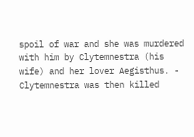spoil of war and she was murdered with him by Clytemnestra (his wife) and her lover Aegisthus. - Clytemnestra was then killed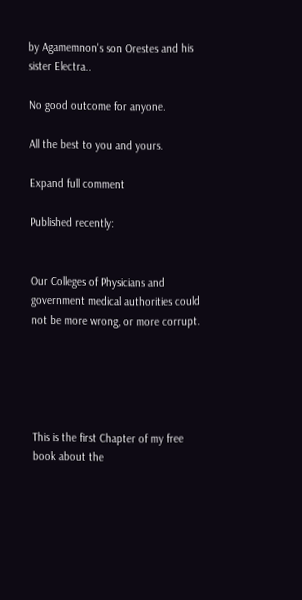by Agamemnon's son Orestes and his sister Electra..

No good outcome for anyone.

All the best to you and yours.

Expand full comment

Published recently:


Our Colleges of Physicians and government medical authorities could not be more wrong, or more corrupt.





This is the first Chapter of my free book about the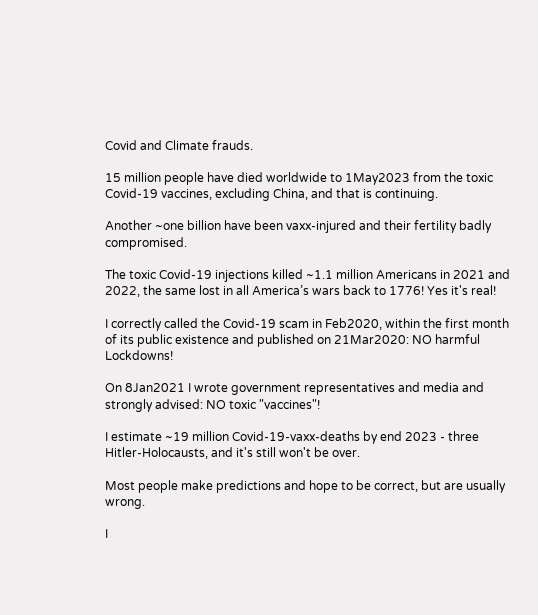Covid and Climate frauds.

15 million people have died worldwide to 1May2023 from the toxic Covid-19 vaccines, excluding China, and that is continuing.

Another ~one billion have been vaxx-injured and their fertility badly compromised.

The toxic Covid-19 injections killed ~1.1 million Americans in 2021 and 2022, the same lost in all America’s wars back to 1776! Yes it's real!

I correctly called the Covid-19 scam in Feb2020, within the first month of its public existence and published on 21Mar2020: NO harmful Lockdowns!

On 8Jan2021 I wrote government representatives and media and strongly advised: NO toxic "vaccines"!

I estimate ~19 million Covid-19-vaxx-deaths by end 2023 - three Hitler-Holocausts, and it's still won't be over.

Most people make predictions and hope to be correct, but are usually wrong.

I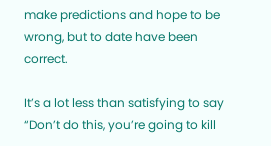make predictions and hope to be wrong, but to date have been correct.

It’s a lot less than satisfying to say “Don’t do this, you’re going to kill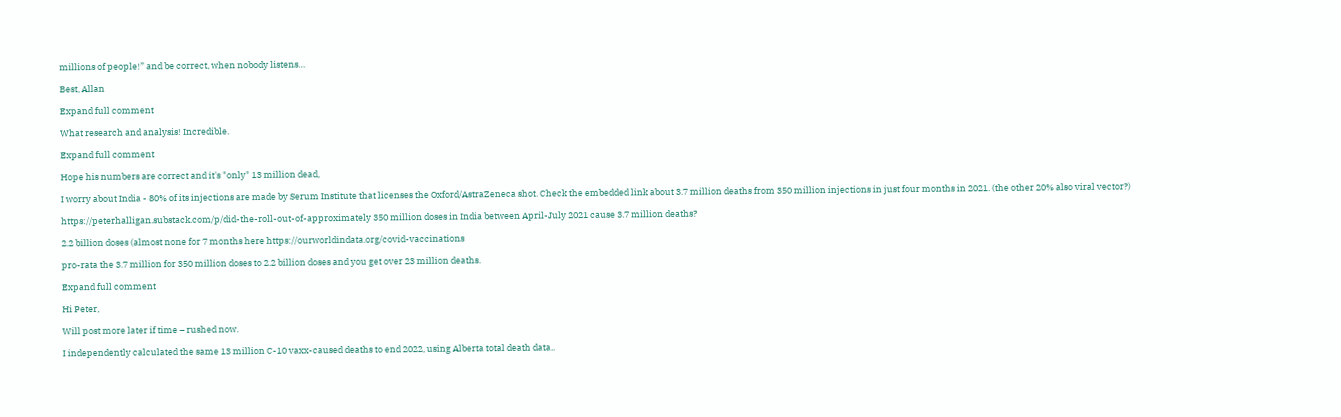millions of people!” and be correct, when nobody listens…

Best, Allan

Expand full comment

What research and analysis! Incredible.

Expand full comment

Hope his numbers are correct and it's "only" 13 million dead,

I worry about India - 80% of its injections are made by Serum Institute that licenses the Oxford/AstraZeneca shot. Check the embedded link about 3.7 million deaths from 350 million injections in just four months in 2021. (the other 20% also viral vector?)

https://peterhalligan.substack.com/p/did-the-roll-out-of-approximately 350 million doses in India between April-July 2021 cause 3.7 million deaths?

2.2 billion doses (almost none for 7 months here https://ourworldindata.org/covid-vaccinations

pro-rata the 3.7 million for 350 million doses to 2.2 billion doses and you get over 23 million deaths.

Expand full comment

Hi Peter,

Will post more later if time – rushed now.

I independently calculated the same 13 million C-10 vaxx-caused deaths to end 2022, using Alberta total death data..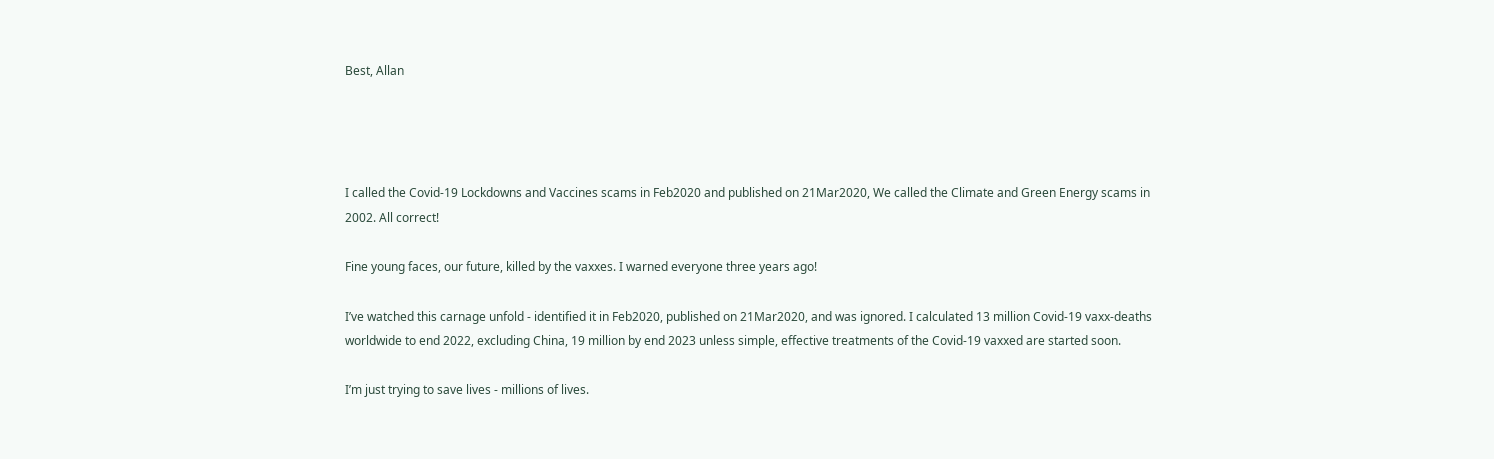Best, Allan




I called the Covid-19 Lockdowns and Vaccines scams in Feb2020 and published on 21Mar2020, We called the Climate and Green Energy scams in 2002. All correct!

Fine young faces, our future, killed by the vaxxes. I warned everyone three years ago!

I’ve watched this carnage unfold - identified it in Feb2020, published on 21Mar2020, and was ignored. I calculated 13 million Covid-19 vaxx-deaths worldwide to end 2022, excluding China, 19 million by end 2023 unless simple, effective treatments of the Covid-19 vaxxed are started soon.

I’m just trying to save lives - millions of lives.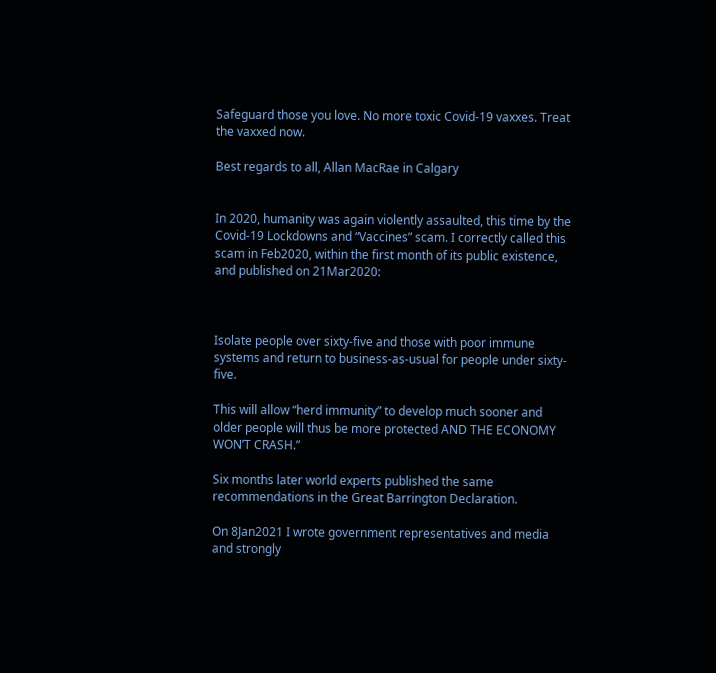Safeguard those you love. No more toxic Covid-19 vaxxes. Treat the vaxxed now.

Best regards to all, Allan MacRae in Calgary


In 2020, humanity was again violently assaulted, this time by the Covid-19 Lockdowns and “Vaccines” scam. I correctly called this scam in Feb2020, within the first month of its public existence, and published on 21Mar2020:



Isolate people over sixty-five and those with poor immune systems and return to business-as-usual for people under sixty-five.

This will allow “herd immunity” to develop much sooner and older people will thus be more protected AND THE ECONOMY WON’T CRASH.”

Six months later world experts published the same recommendations in the Great Barrington Declaration.

On 8Jan2021 I wrote government representatives and media and strongly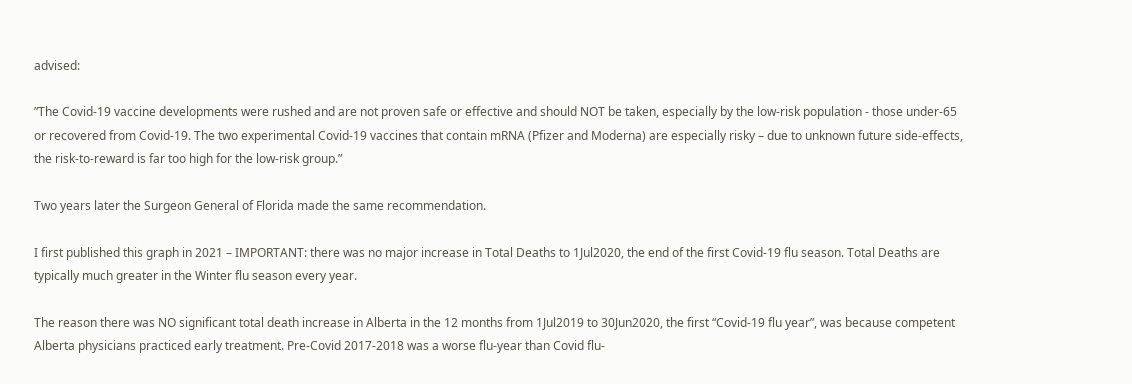advised:

”The Covid-19 vaccine developments were rushed and are not proven safe or effective and should NOT be taken, especially by the low-risk population - those under-65 or recovered from Covid-19. The two experimental Covid-19 vaccines that contain mRNA (Pfizer and Moderna) are especially risky – due to unknown future side-effects, the risk-to-reward is far too high for the low-risk group.”

Two years later the Surgeon General of Florida made the same recommendation.

I first published this graph in 2021 – IMPORTANT: there was no major increase in Total Deaths to 1Jul2020, the end of the first Covid-19 flu season. Total Deaths are typically much greater in the Winter flu season every year.

The reason there was NO significant total death increase in Alberta in the 12 months from 1Jul2019 to 30Jun2020, the first “Covid-19 flu year”, was because competent Alberta physicians practiced early treatment. Pre-Covid 2017-2018 was a worse flu-year than Covid flu-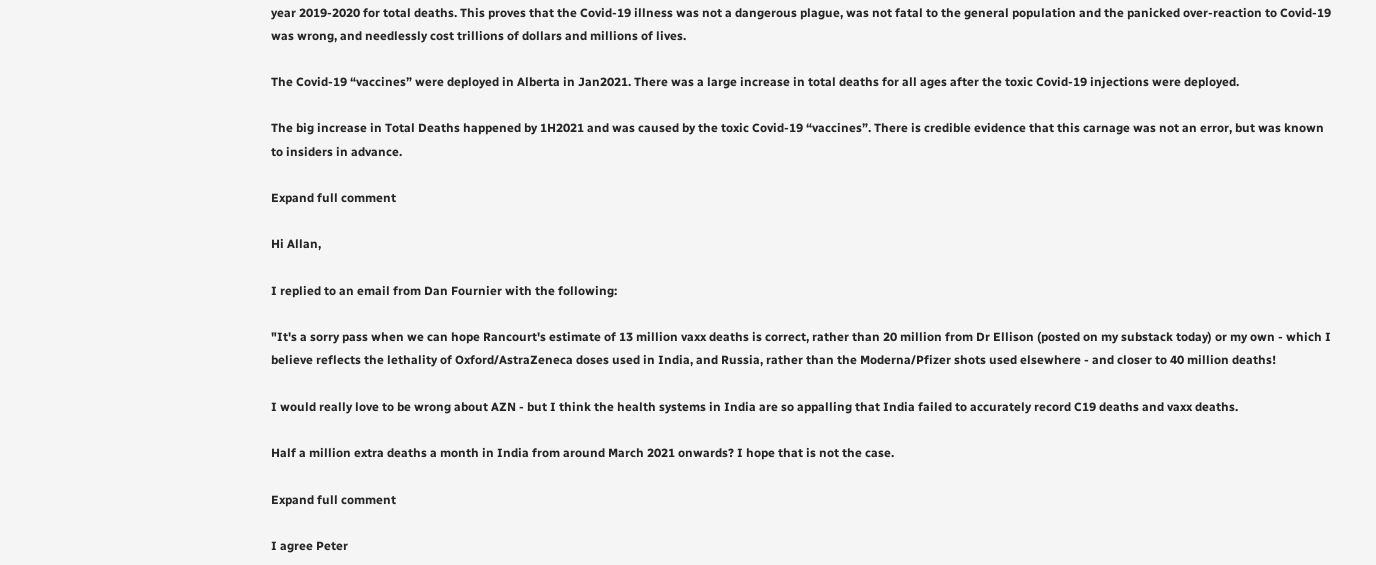year 2019-2020 for total deaths. This proves that the Covid-19 illness was not a dangerous plague, was not fatal to the general population and the panicked over-reaction to Covid-19 was wrong, and needlessly cost trillions of dollars and millions of lives.

The Covid-19 “vaccines” were deployed in Alberta in Jan2021. There was a large increase in total deaths for all ages after the toxic Covid-19 injections were deployed.

The big increase in Total Deaths happened by 1H2021 and was caused by the toxic Covid-19 “vaccines”. There is credible evidence that this carnage was not an error, but was known to insiders in advance.

Expand full comment

Hi Allan,

I replied to an email from Dan Fournier with the following:

"It's a sorry pass when we can hope Rancourt's estimate of 13 million vaxx deaths is correct, rather than 20 million from Dr Ellison (posted on my substack today) or my own - which I believe reflects the lethality of Oxford/AstraZeneca doses used in India, and Russia, rather than the Moderna/Pfizer shots used elsewhere - and closer to 40 million deaths!

I would really love to be wrong about AZN - but I think the health systems in India are so appalling that India failed to accurately record C19 deaths and vaxx deaths.

Half a million extra deaths a month in India from around March 2021 onwards? I hope that is not the case.

Expand full comment

I agree Peter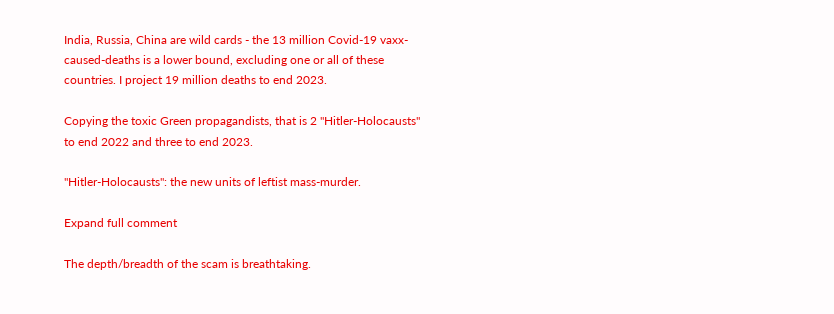India, Russia, China are wild cards - the 13 million Covid-19 vaxx-caused-deaths is a lower bound, excluding one or all of these countries. I project 19 million deaths to end 2023.

Copying the toxic Green propagandists, that is 2 "Hitler-Holocausts" to end 2022 and three to end 2023.

"Hitler-Holocausts": the new units of leftist mass-murder.

Expand full comment

The depth/breadth of the scam is breathtaking.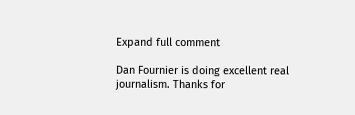Expand full comment

Dan Fournier is doing excellent real journalism. Thanks for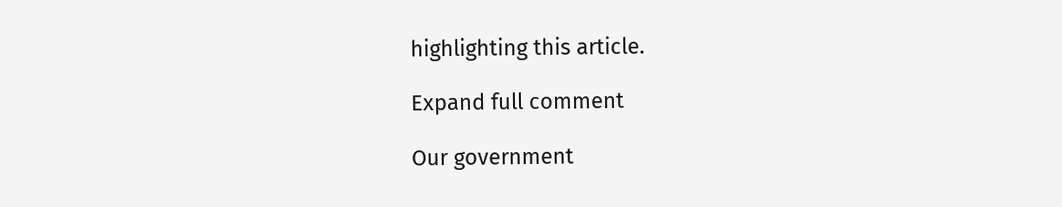highlighting this article.

Expand full comment

Our government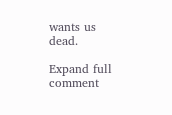wants us dead.

Expand full comment